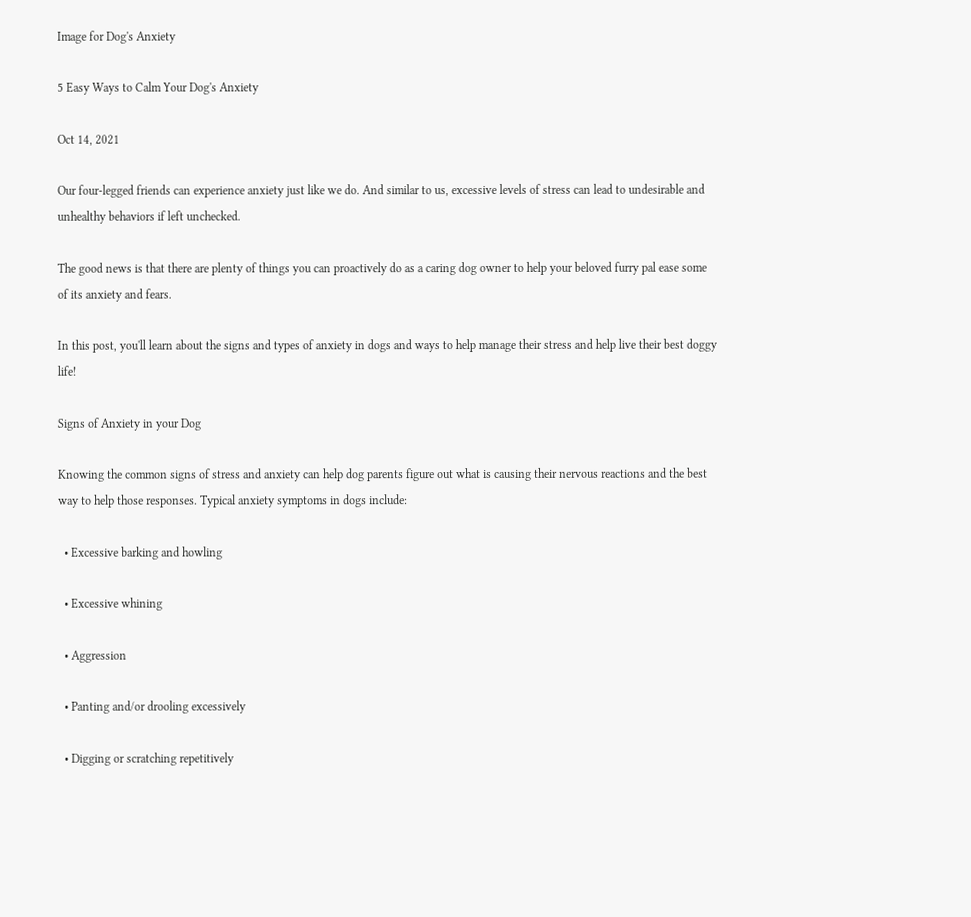Image for Dog's Anxiety

5 Easy Ways to Calm Your Dog's Anxiety

Oct 14, 2021

Our four-legged friends can experience anxiety just like we do. And similar to us, excessive levels of stress can lead to undesirable and unhealthy behaviors if left unchecked.

The good news is that there are plenty of things you can proactively do as a caring dog owner to help your beloved furry pal ease some of its anxiety and fears.

In this post, you'll learn about the signs and types of anxiety in dogs and ways to help manage their stress and help live their best doggy life!

Signs of Anxiety in your Dog

Knowing the common signs of stress and anxiety can help dog parents figure out what is causing their nervous reactions and the best way to help those responses. Typical anxiety symptoms in dogs include:

  • Excessive barking and howling

  • Excessive whining

  • Aggression

  • Panting and/or drooling excessively

  • Digging or scratching repetitively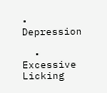• Depression

  • Excessive Licking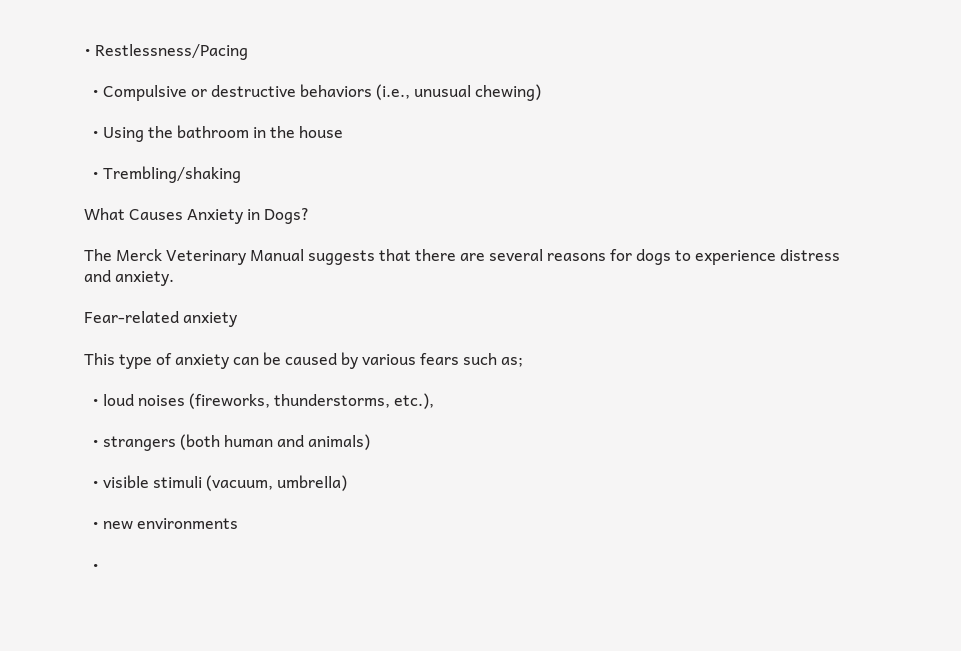• Restlessness/Pacing

  • Compulsive or destructive behaviors (i.e., unusual chewing)

  • Using the bathroom in the house

  • Trembling/shaking

What Causes Anxiety in Dogs?

The Merck Veterinary Manual suggests that there are several reasons for dogs to experience distress and anxiety.

Fear-related anxiety

This type of anxiety can be caused by various fears such as;

  • loud noises (fireworks, thunderstorms, etc.),

  • strangers (both human and animals)

  • visible stimuli (vacuum, umbrella)

  • new environments

  •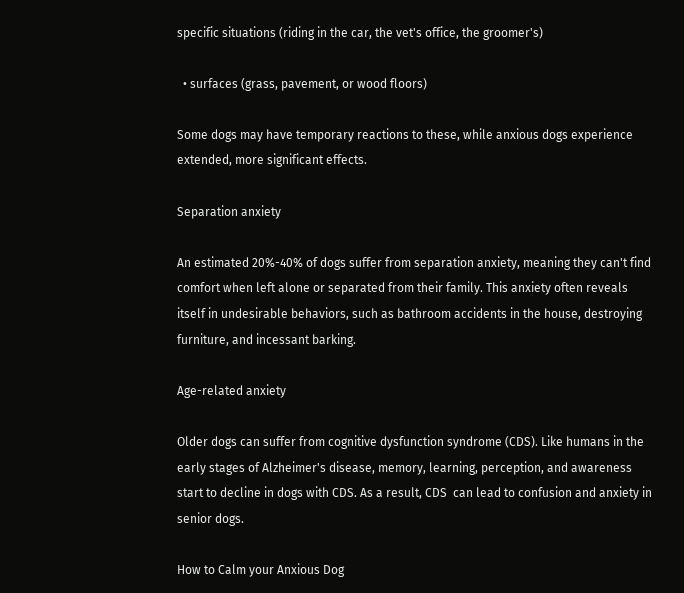specific situations (riding in the car, the vet's office, the groomer's)

  • surfaces (grass, pavement, or wood floors)

Some dogs may have temporary reactions to these, while anxious dogs experience extended, more significant effects.

Separation anxiety

An estimated 20%-40% of dogs suffer from separation anxiety, meaning they can't find comfort when left alone or separated from their family. This anxiety often reveals itself in undesirable behaviors, such as bathroom accidents in the house, destroying furniture, and incessant barking.

Age-related anxiety

Older dogs can suffer from cognitive dysfunction syndrome (CDS). Like humans in the early stages of Alzheimer's disease, memory, learning, perception, and awareness start to decline in dogs with CDS. As a result, CDS  can lead to confusion and anxiety in senior dogs.

How to Calm your Anxious Dog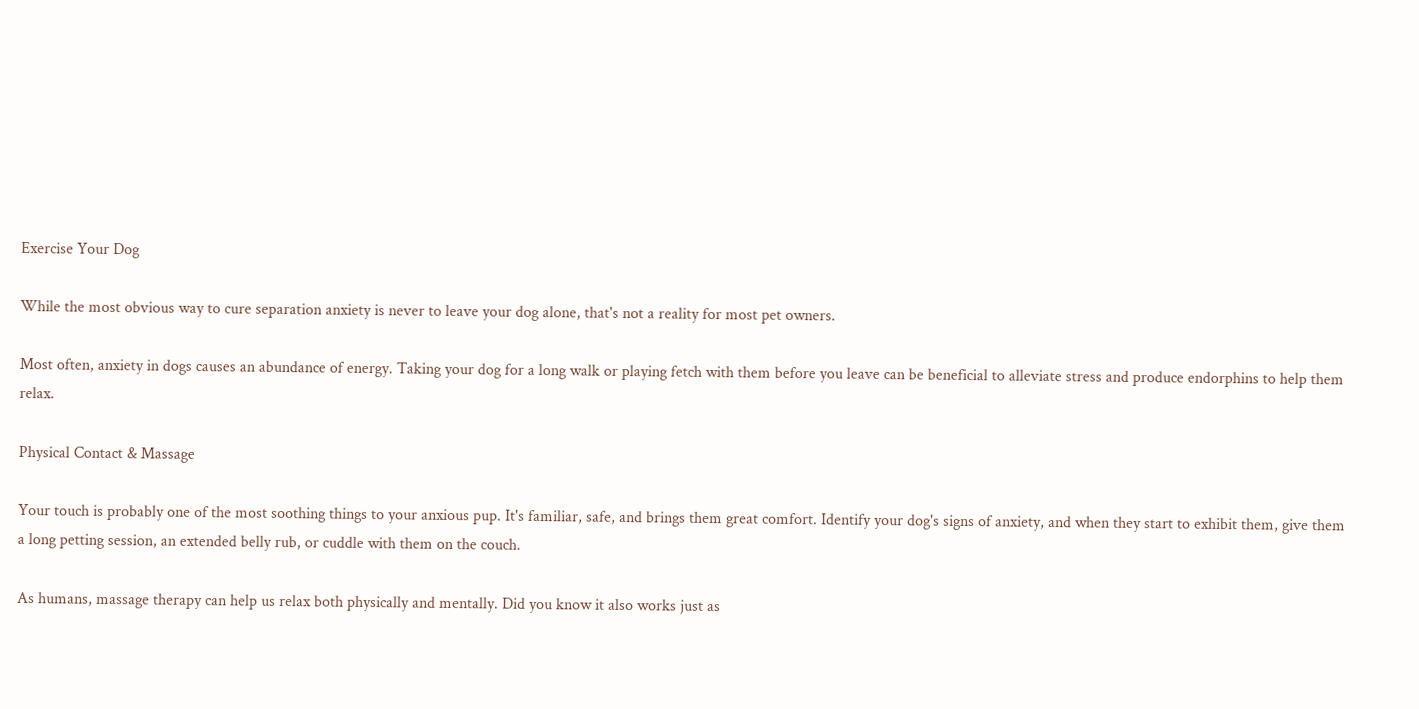Exercise Your Dog

While the most obvious way to cure separation anxiety is never to leave your dog alone, that's not a reality for most pet owners.

Most often, anxiety in dogs causes an abundance of energy. Taking your dog for a long walk or playing fetch with them before you leave can be beneficial to alleviate stress and produce endorphins to help them relax.

Physical Contact & Massage

Your touch is probably one of the most soothing things to your anxious pup. It's familiar, safe, and brings them great comfort. Identify your dog's signs of anxiety, and when they start to exhibit them, give them a long petting session, an extended belly rub, or cuddle with them on the couch.

As humans, massage therapy can help us relax both physically and mentally. Did you know it also works just as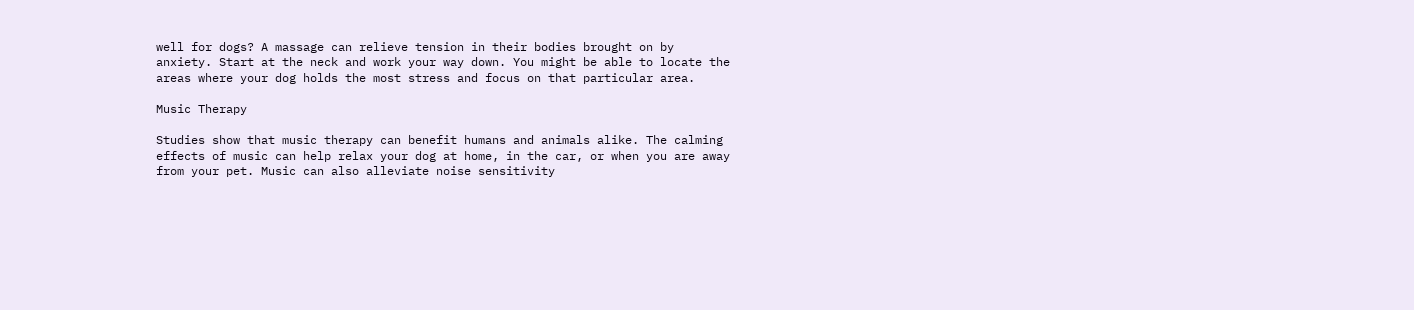well for dogs? A massage can relieve tension in their bodies brought on by anxiety. Start at the neck and work your way down. You might be able to locate the areas where your dog holds the most stress and focus on that particular area.

Music Therapy

Studies show that music therapy can benefit humans and animals alike. The calming effects of music can help relax your dog at home, in the car, or when you are away from your pet. Music can also alleviate noise sensitivity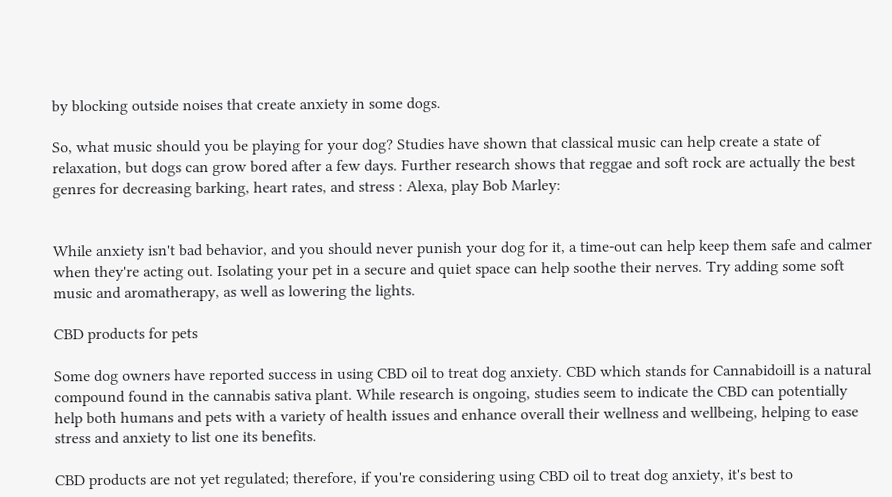by blocking outside noises that create anxiety in some dogs.

So, what music should you be playing for your dog? Studies have shown that classical music can help create a state of relaxation, but dogs can grow bored after a few days. Further research shows that reggae and soft rock are actually the best genres for decreasing barking, heart rates, and stress : Alexa, play Bob Marley:


While anxiety isn't bad behavior, and you should never punish your dog for it, a time-out can help keep them safe and calmer when they're acting out. Isolating your pet in a secure and quiet space can help soothe their nerves. Try adding some soft music and aromatherapy, as well as lowering the lights.

CBD products for pets

Some dog owners have reported success in using CBD oil to treat dog anxiety. CBD which stands for Cannabidoill is a natural compound found in the cannabis sativa plant. While research is ongoing, studies seem to indicate the CBD can potentially help both humans and pets with a variety of health issues and enhance overall their wellness and wellbeing, helping to ease stress and anxiety to list one its benefits.

CBD products are not yet regulated; therefore, if you're considering using CBD oil to treat dog anxiety, it's best to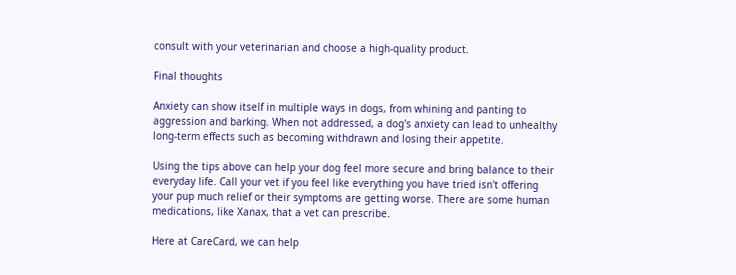consult with your veterinarian and choose a high-quality product.

Final thoughts

Anxiety can show itself in multiple ways in dogs, from whining and panting to aggression and barking. When not addressed, a dog's anxiety can lead to unhealthy long-term effects such as becoming withdrawn and losing their appetite.

Using the tips above can help your dog feel more secure and bring balance to their everyday life. Call your vet if you feel like everything you have tried isn't offering your pup much relief or their symptoms are getting worse. There are some human medications, like Xanax, that a vet can prescribe.

Here at CareCard, we can help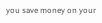you save money on your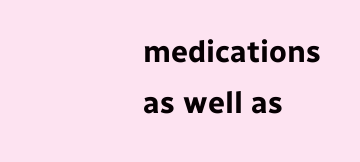medications as well as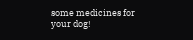some medicines for your dog!